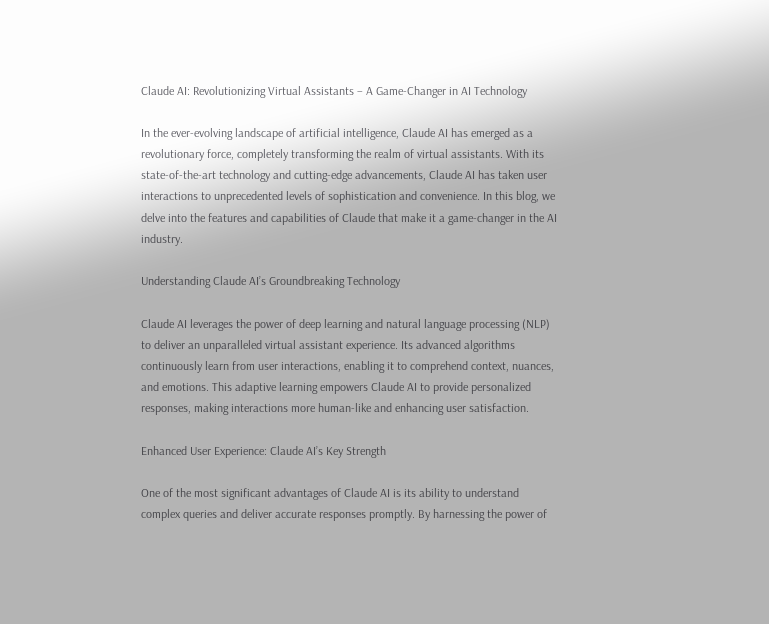Claude AI: Revolutionizing Virtual Assistants – A Game-Changer in AI Technology

In the ever-evolving landscape of artificial intelligence, Claude AI has emerged as a revolutionary force, completely transforming the realm of virtual assistants. With its state-of-the-art technology and cutting-edge advancements, Claude AI has taken user interactions to unprecedented levels of sophistication and convenience. In this blog, we delve into the features and capabilities of Claude that make it a game-changer in the AI industry.

Understanding Claude AI’s Groundbreaking Technology

Claude AI leverages the power of deep learning and natural language processing (NLP) to deliver an unparalleled virtual assistant experience. Its advanced algorithms continuously learn from user interactions, enabling it to comprehend context, nuances, and emotions. This adaptive learning empowers Claude AI to provide personalized responses, making interactions more human-like and enhancing user satisfaction.

Enhanced User Experience: Claude AI’s Key Strength

One of the most significant advantages of Claude AI is its ability to understand complex queries and deliver accurate responses promptly. By harnessing the power of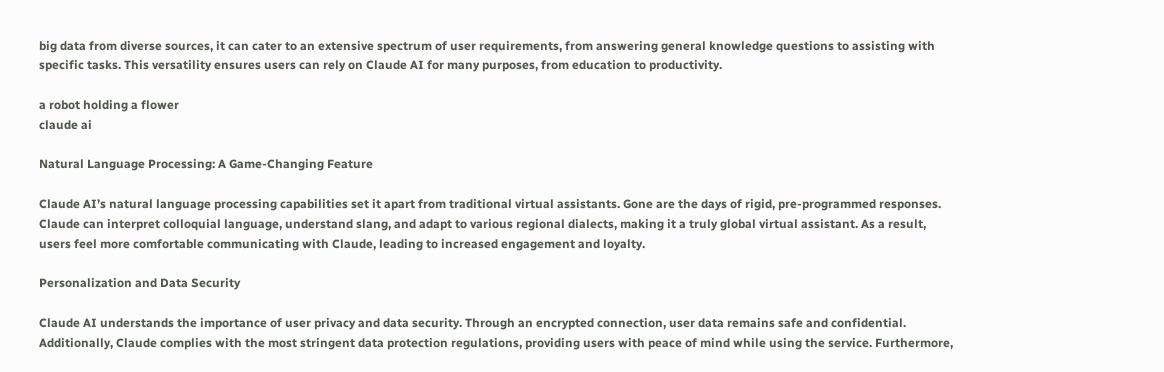big data from diverse sources, it can cater to an extensive spectrum of user requirements, from answering general knowledge questions to assisting with specific tasks. This versatility ensures users can rely on Claude AI for many purposes, from education to productivity.

a robot holding a flower
claude ai

Natural Language Processing: A Game-Changing Feature

Claude AI’s natural language processing capabilities set it apart from traditional virtual assistants. Gone are the days of rigid, pre-programmed responses. Claude can interpret colloquial language, understand slang, and adapt to various regional dialects, making it a truly global virtual assistant. As a result, users feel more comfortable communicating with Claude, leading to increased engagement and loyalty.

Personalization and Data Security

Claude AI understands the importance of user privacy and data security. Through an encrypted connection, user data remains safe and confidential. Additionally, Claude complies with the most stringent data protection regulations, providing users with peace of mind while using the service. Furthermore,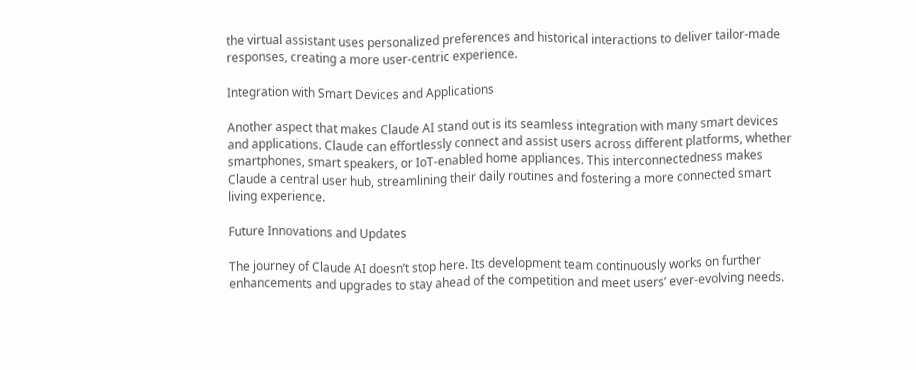the virtual assistant uses personalized preferences and historical interactions to deliver tailor-made responses, creating a more user-centric experience.

Integration with Smart Devices and Applications

Another aspect that makes Claude AI stand out is its seamless integration with many smart devices and applications. Claude can effortlessly connect and assist users across different platforms, whether smartphones, smart speakers, or IoT-enabled home appliances. This interconnectedness makes Claude a central user hub, streamlining their daily routines and fostering a more connected smart living experience.

Future Innovations and Updates

The journey of Claude AI doesn’t stop here. Its development team continuously works on further enhancements and upgrades to stay ahead of the competition and meet users’ ever-evolving needs.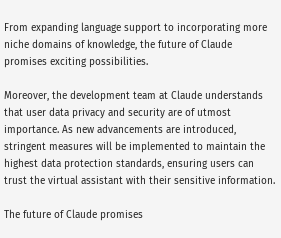From expanding language support to incorporating more niche domains of knowledge, the future of Claude promises exciting possibilities.

Moreover, the development team at Claude understands that user data privacy and security are of utmost importance. As new advancements are introduced, stringent measures will be implemented to maintain the highest data protection standards, ensuring users can trust the virtual assistant with their sensitive information.

The future of Claude promises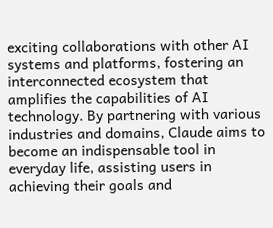exciting collaborations with other AI systems and platforms, fostering an interconnected ecosystem that amplifies the capabilities of AI technology. By partnering with various industries and domains, Claude aims to become an indispensable tool in everyday life, assisting users in achieving their goals and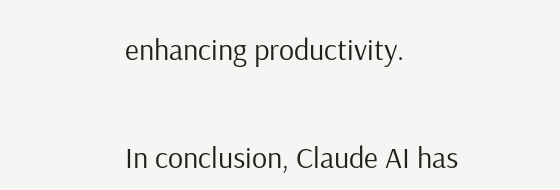enhancing productivity.


In conclusion, Claude AI has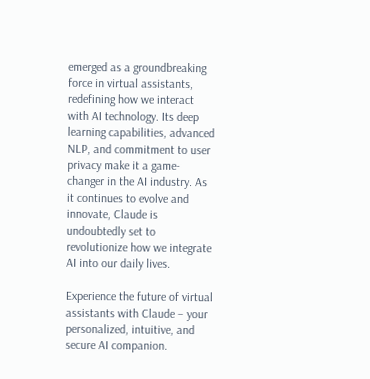emerged as a groundbreaking force in virtual assistants, redefining how we interact with AI technology. Its deep learning capabilities, advanced NLP, and commitment to user privacy make it a game-changer in the AI industry. As it continues to evolve and innovate, Claude is undoubtedly set to revolutionize how we integrate AI into our daily lives.

Experience the future of virtual assistants with Claude – your personalized, intuitive, and secure AI companion.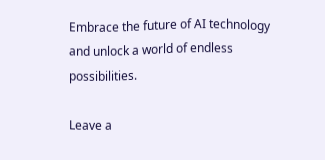Embrace the future of AI technology and unlock a world of endless possibilities.

Leave a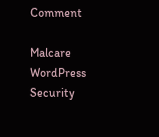Comment

Malcare WordPress Security